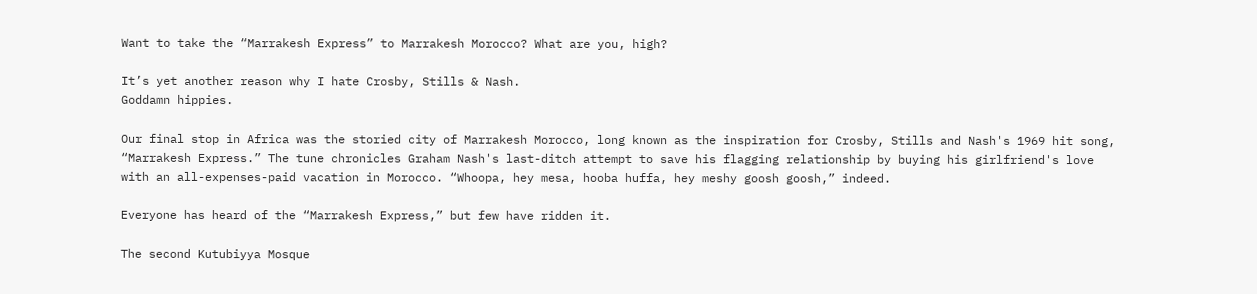Want to take the “Marrakesh Express” to Marrakesh Morocco? What are you, high?

It’s yet another reason why I hate Crosby, Stills & Nash.
Goddamn hippies.

Our final stop in Africa was the storied city of Marrakesh Morocco, long known as the inspiration for Crosby, Stills and Nash's 1969 hit song, “Marrakesh Express.” The tune chronicles Graham Nash's last-ditch attempt to save his flagging relationship by buying his girlfriend's love with an all-expenses-paid vacation in Morocco. “Whoopa, hey mesa, hooba huffa, hey meshy goosh goosh,” indeed.

Everyone has heard of the “Marrakesh Express,” but few have ridden it.

The second Kutubiyya Mosque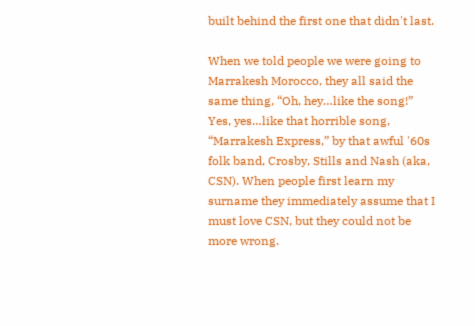built behind the first one that didn't last.

When we told people we were going to Marrakesh Morocco, they all said the same thing, “Oh, hey…like the song!” Yes, yes…like that horrible song, “Marrakesh Express,” by that awful '60s folk band, Crosby, Stills and Nash (aka, CSN). When people first learn my surname they immediately assume that I must love CSN, but they could not be more wrong.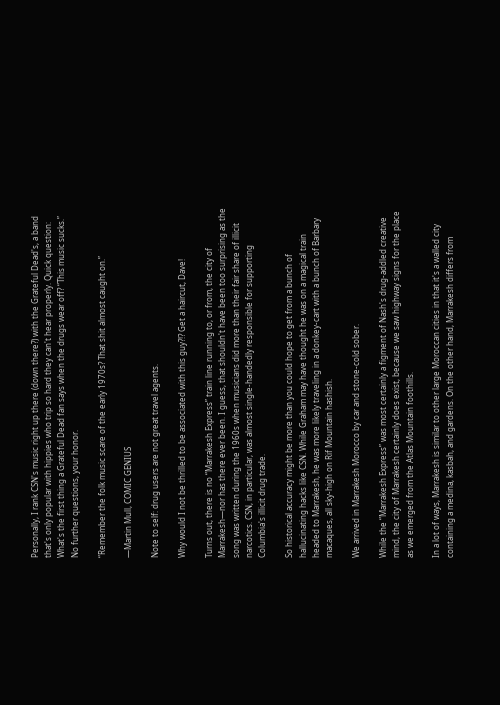Personally, I rank CSN's music right up there (down there?) with the Grateful Dead's, a band that's only popular with hippies who trip so hard they can't hear properly. Quick question: What's the first thing a Grateful Dead fan says when the drugs wear off? “This music sucks.” No further questions, your honor.

“Remember the folk music scare of the early 1970s? That shit almost caught on.”

—Martin Mull, COMIC GENIUS

Note to self: drug users are not great travel agents.

Why would I not be thrilled to be associated with this guy?!? Get a haircut, Dave!

Turns out, there is no “Marrakesh Express” train line running to, or from, the city of Marrakesh—nor has there ever been. I guess, that shouldn't have been too surprising as the song was written during the 1960s when musicians did more than their fair share of illicit narcotics. CSN, in particular, was almost single-handedly responsible for supporting Columbia's illicit drug trade.

So historical accuracy might be more than you could hope to get from a bunch of hallucinating hacks like CSN. While Graham may have thought he was on a magical train headed to Marrakesh, he was more likely traveling in a donkey-cart with a bunch of Barbary macaques, all sky-high on Rif Mountain hashish.

We arrived in Marrakesh Morocco by car and stone-cold sober.

While the “Marrakesh Express” was most certainly a figment of Nash's drug-addled creative mind, the city of Marrakesh certainly does exist, because we saw highway signs for the place as we emerged from the Atlas Mountain foothills.

In a lot of ways, Marrakesh is similar to other large Moroccan cities in that it's a walled city containing a medina, kasbah, and gardens. On the other hand, Marrakesh differs from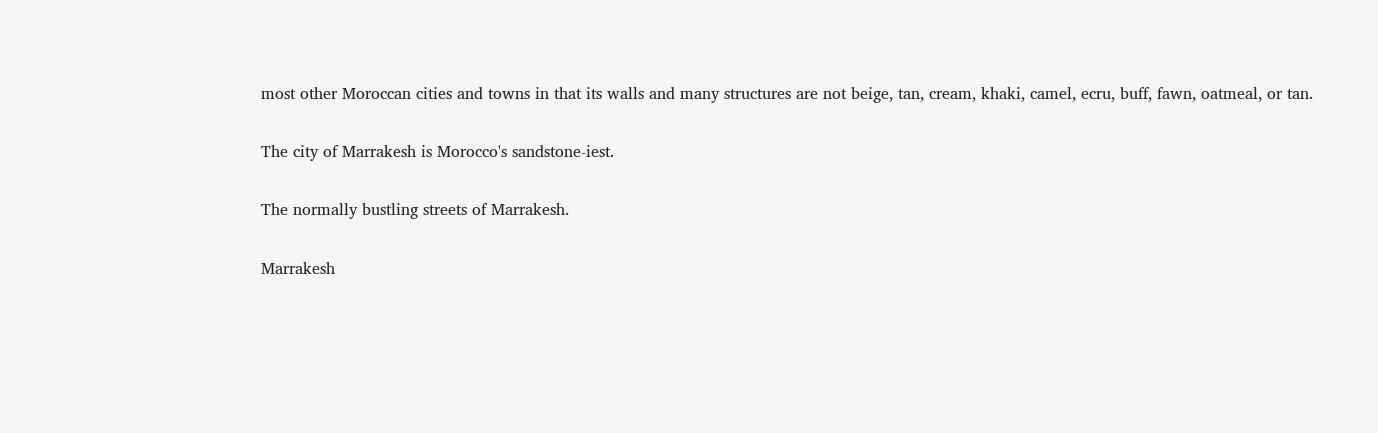most other Moroccan cities and towns in that its walls and many structures are not beige, tan, cream, khaki, camel, ecru, buff, fawn, oatmeal, or tan.

The city of Marrakesh is Morocco's sandstone-iest.

The normally bustling streets of Marrakesh.

Marrakesh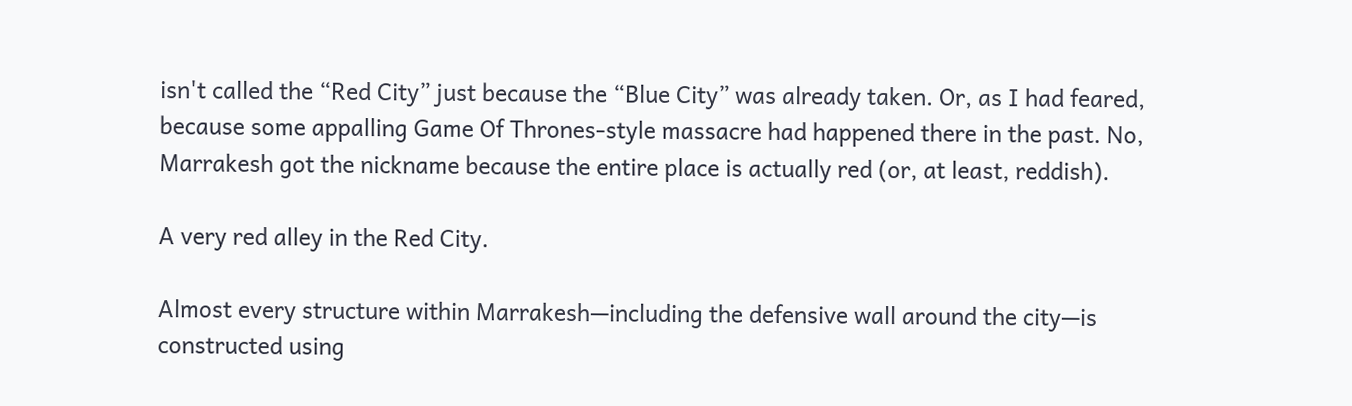isn't called the “Red City” just because the “Blue City” was already taken. Or, as I had feared, because some appalling Game Of Thrones-style massacre had happened there in the past. No, Marrakesh got the nickname because the entire place is actually red (or, at least, reddish).

A very red alley in the Red City.

Almost every structure within Marrakesh—including the defensive wall around the city—is constructed using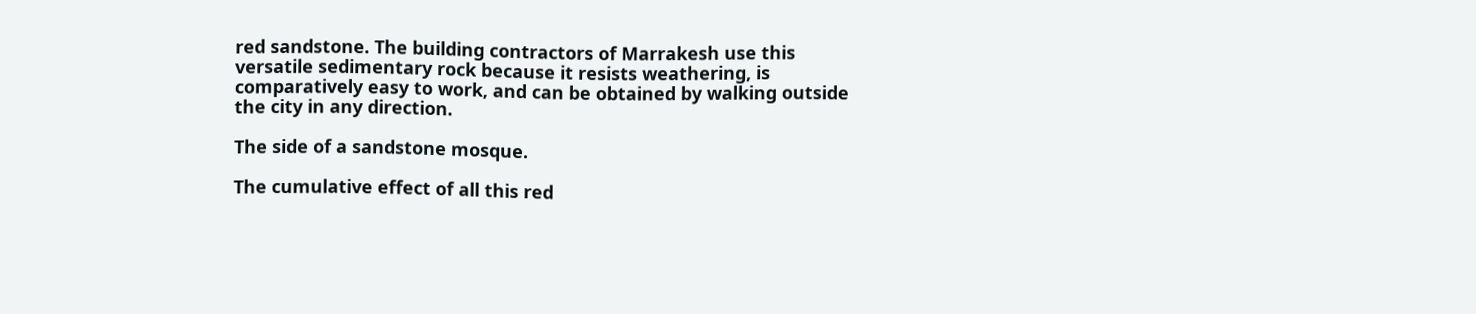red sandstone. The building contractors of Marrakesh use this versatile sedimentary rock because it resists weathering, is comparatively easy to work, and can be obtained by walking outside the city in any direction.

The side of a sandstone mosque.

The cumulative effect of all this red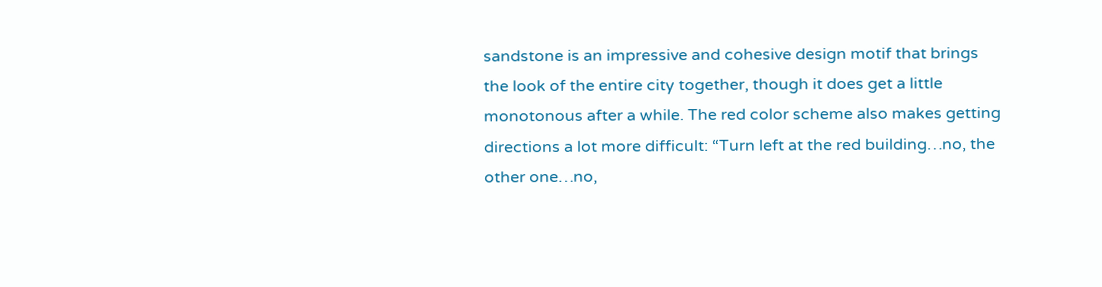sandstone is an impressive and cohesive design motif that brings the look of the entire city together, though it does get a little monotonous after a while. The red color scheme also makes getting directions a lot more difficult: “Turn left at the red building…no, the other one…no,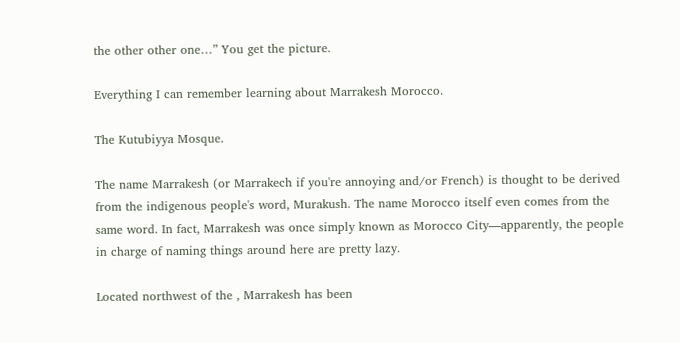the other other one…” You get the picture.

Everything I can remember learning about Marrakesh Morocco.

The Kutubiyya Mosque.

The name Marrakesh (or Marrakech if you're annoying and/or French) is thought to be derived from the indigenous people's word, Murakush. The name Morocco itself even comes from the same word. In fact, Marrakesh was once simply known as Morocco City—apparently, the people in charge of naming things around here are pretty lazy.

Located northwest of the , Marrakesh has been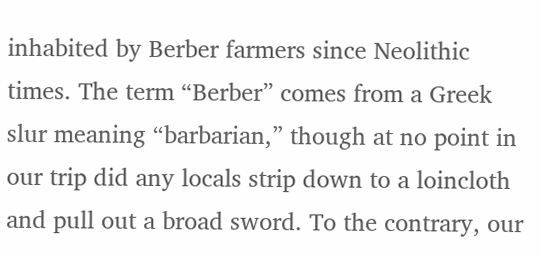inhabited by Berber farmers since Neolithic times. The term “Berber” comes from a Greek slur meaning “barbarian,” though at no point in our trip did any locals strip down to a loincloth and pull out a broad sword. To the contrary, our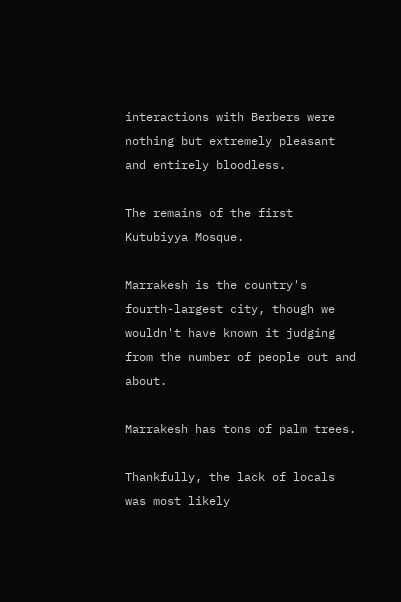interactions with Berbers were nothing but extremely pleasant and entirely bloodless.

The remains of the first Kutubiyya Mosque.

Marrakesh is the country's fourth-largest city, though we wouldn't have known it judging from the number of people out and about.

Marrakesh has tons of palm trees.

Thankfully, the lack of locals was most likely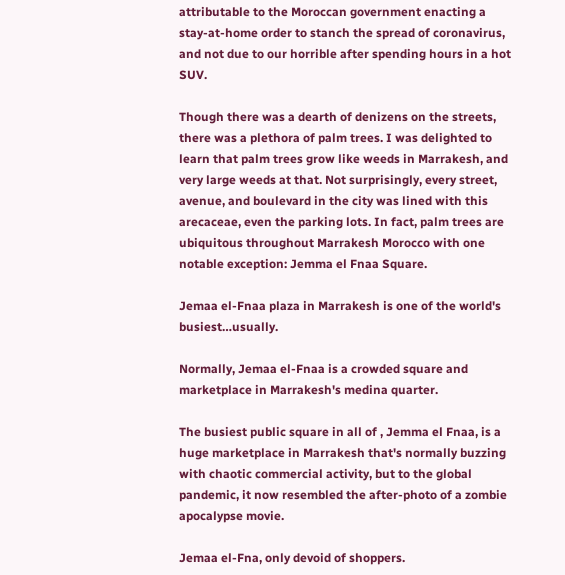attributable to the Moroccan government enacting a stay-at-home order to stanch the spread of coronavirus, and not due to our horrible after spending hours in a hot SUV.

Though there was a dearth of denizens on the streets, there was a plethora of palm trees. I was delighted to learn that palm trees grow like weeds in Marrakesh, and very large weeds at that. Not surprisingly, every street, avenue, and boulevard in the city was lined with this arecaceae, even the parking lots. In fact, palm trees are ubiquitous throughout Marrakesh Morocco with one notable exception: Jemma el Fnaa Square.

Jemaa el-Fnaa plaza in Marrakesh is one of the world's busiest…usually.

Normally, Jemaa el-Fnaa is a crowded square and marketplace in Marrakesh's medina quarter.

The busiest public square in all of , Jemma el Fnaa, is a huge marketplace in Marrakesh that's normally buzzing with chaotic commercial activity, but to the global pandemic, it now resembled the after-photo of a zombie apocalypse movie.

Jemaa el-Fna, only devoid of shoppers.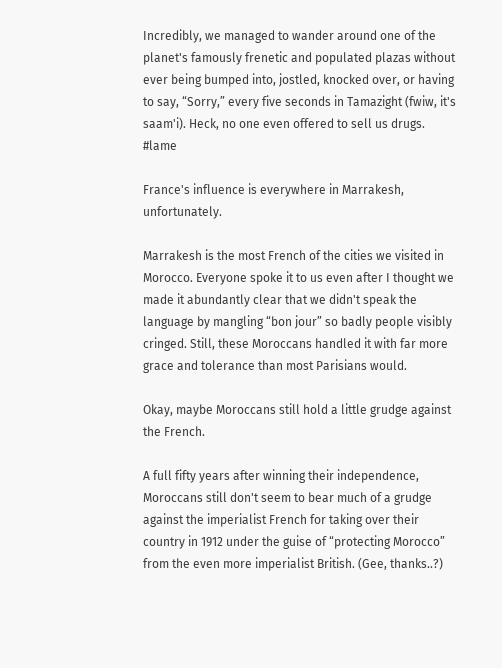Incredibly, we managed to wander around one of the planet's famously frenetic and populated plazas without ever being bumped into, jostled, knocked over, or having to say, “Sorry,” every five seconds in Tamazight (fwiw, it's saam'i). Heck, no one even offered to sell us drugs. #lame

France's influence is everywhere in Marrakesh, unfortunately.

Marrakesh is the most French of the cities we visited in Morocco. Everyone spoke it to us even after I thought we made it abundantly clear that we didn't speak the language by mangling “bon jour” so badly people visibly cringed. Still, these Moroccans handled it with far more grace and tolerance than most Parisians would.

Okay, maybe Moroccans still hold a little grudge against the French.

A full fifty years after winning their independence, Moroccans still don't seem to bear much of a grudge against the imperialist French for taking over their country in 1912 under the guise of “protecting Morocco” from the even more imperialist British. (Gee, thanks..?)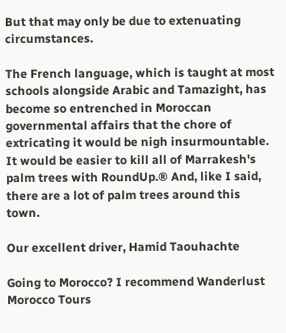But that may only be due to extenuating circumstances.

The French language, which is taught at most schools alongside Arabic and Tamazight, has become so entrenched in Moroccan governmental affairs that the chore of extricating it would be nigh insurmountable. It would be easier to kill all of Marrakesh's palm trees with RoundUp.® And, like I said, there are a lot of palm trees around this town.

Our excellent driver, Hamid Taouhachte

Going to Morocco? I recommend Wanderlust Morocco Tours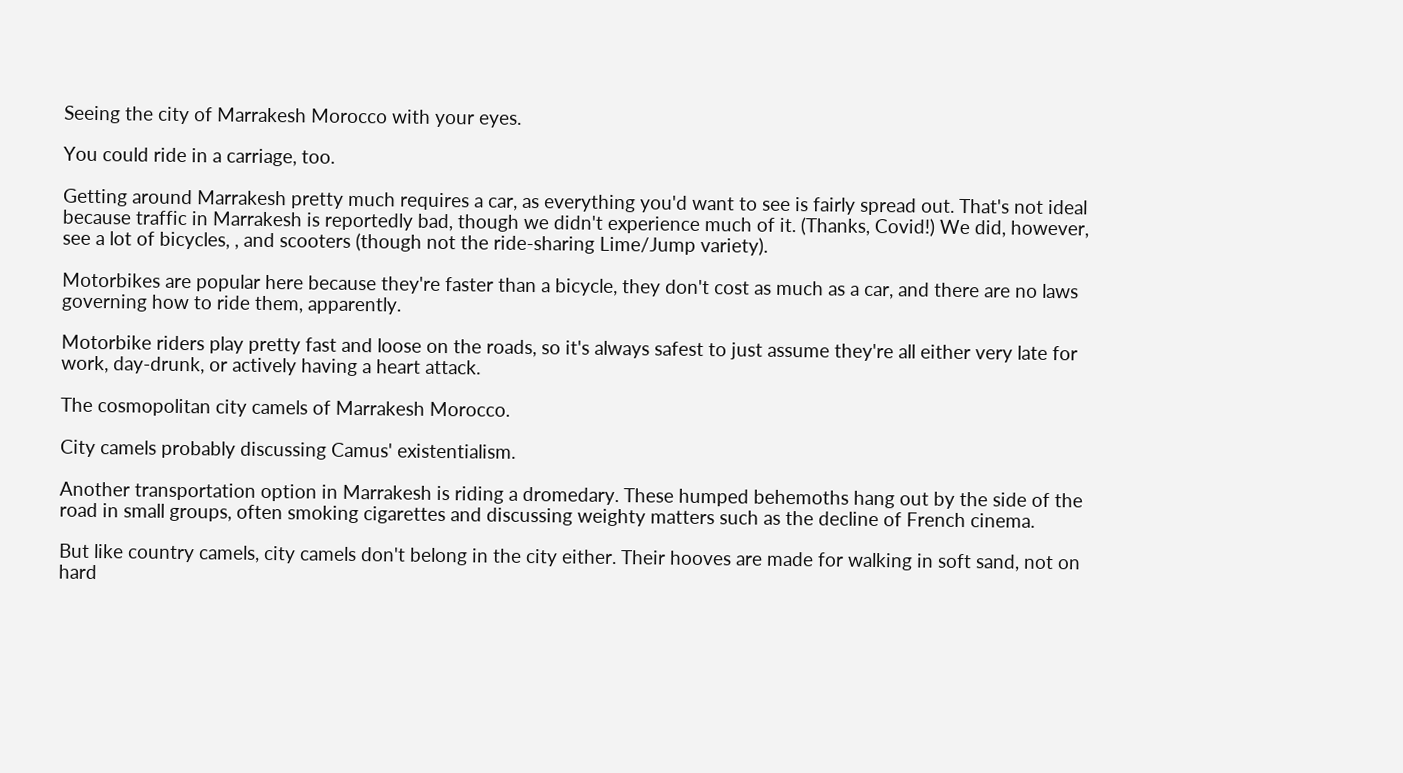Seeing the city of Marrakesh Morocco with your eyes.

You could ride in a carriage, too.

Getting around Marrakesh pretty much requires a car, as everything you'd want to see is fairly spread out. That's not ideal because traffic in Marrakesh is reportedly bad, though we didn't experience much of it. (Thanks, Covid!) We did, however, see a lot of bicycles, , and scooters (though not the ride-sharing Lime/Jump variety).

Motorbikes are popular here because they're faster than a bicycle, they don't cost as much as a car, and there are no laws governing how to ride them, apparently.

Motorbike riders play pretty fast and loose on the roads, so it's always safest to just assume they're all either very late for work, day-drunk, or actively having a heart attack.

The cosmopolitan city camels of Marrakesh Morocco.

City camels probably discussing Camus' existentialism.

Another transportation option in Marrakesh is riding a dromedary. These humped behemoths hang out by the side of the road in small groups, often smoking cigarettes and discussing weighty matters such as the decline of French cinema.

But like country camels, city camels don't belong in the city either. Their hooves are made for walking in soft sand, not on hard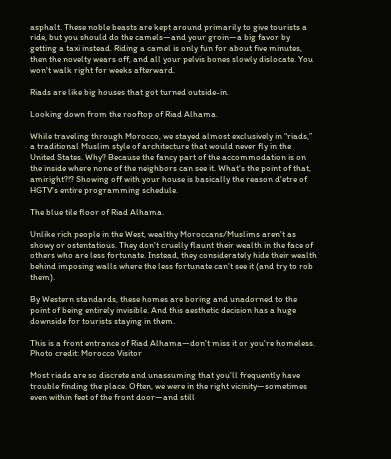asphalt. These noble beasts are kept around primarily to give tourists a ride, but you should do the camels—and your groin—a big favor by getting a taxi instead. Riding a camel is only fun for about five minutes, then the novelty wears off, and all your pelvis bones slowly dislocate. You won't walk right for weeks afterward.

Riads are like big houses that got turned outside-in.

Looking down from the rooftop of Riad Alhama.

While traveling through Morocco, we stayed almost exclusively in “riads,” a traditional Muslim style of architecture that would never fly in the United States. Why? Because the fancy part of the accommodation is on the inside where none of the neighbors can see it. What's the point of that, amiright?!? Showing off with your house is basically the reason d'etre of HGTV's entire programming schedule.

The blue tile floor of Riad Alhama.

Unlike rich people in the West, wealthy Moroccans/Muslims aren't as showy or ostentatious. They don't cruelly flaunt their wealth in the face of others who are less fortunate. Instead, they considerately hide their wealth behind imposing walls where the less fortunate can't see it (and try to rob them).

By Western standards, these homes are boring and unadorned to the point of being entirely invisible. And this aesthetic decision has a huge downside for tourists staying in them.

This is a front entrance of Riad Alhama—don't miss it or you're homeless.
Photo credit: Morocco Visitor

Most riads are so discrete and unassuming that you'll frequently have trouble finding the place. Often, we were in the right vicinity—sometimes even within feet of the front door—and still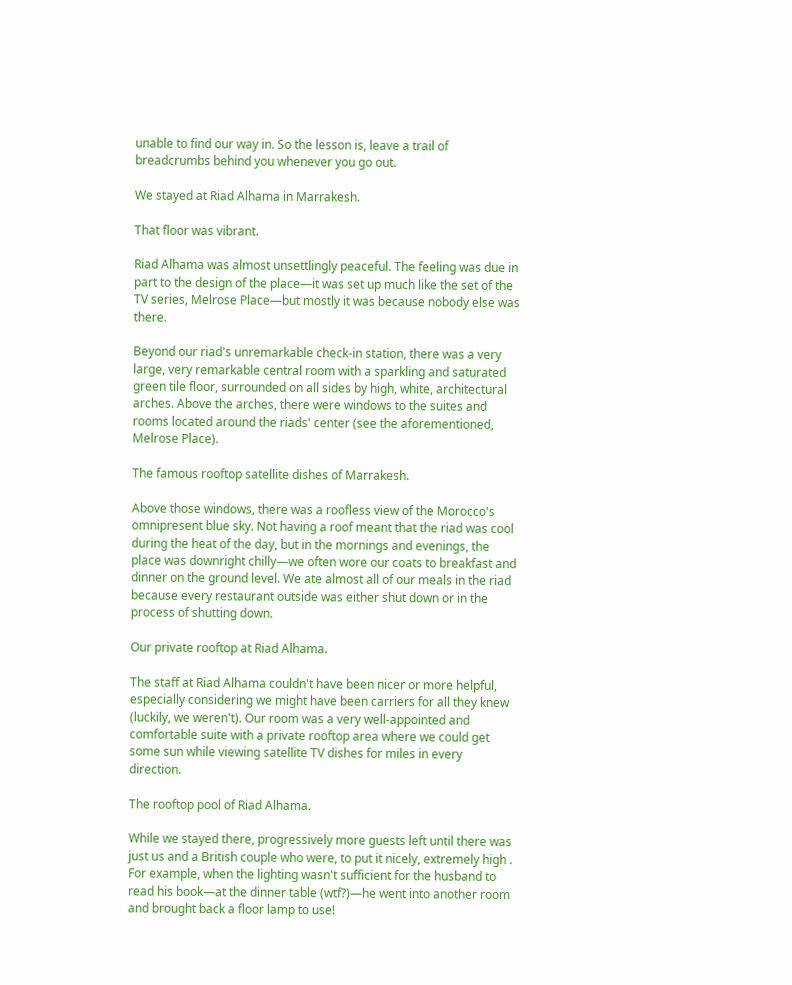unable to find our way in. So the lesson is, leave a trail of breadcrumbs behind you whenever you go out.

We stayed at Riad Alhama in Marrakesh.

That floor was vibrant.

Riad Alhama was almost unsettlingly peaceful. The feeling was due in part to the design of the place—it was set up much like the set of the TV series, Melrose Place—but mostly it was because nobody else was there.

Beyond our riad's unremarkable check-in station, there was a very large, very remarkable central room with a sparkling and saturated green tile floor, surrounded on all sides by high, white, architectural arches. Above the arches, there were windows to the suites and rooms located around the riads' center (see the aforementioned, Melrose Place).

The famous rooftop satellite dishes of Marrakesh.

Above those windows, there was a roofless view of the Morocco's omnipresent blue sky. Not having a roof meant that the riad was cool during the heat of the day, but in the mornings and evenings, the place was downright chilly—we often wore our coats to breakfast and dinner on the ground level. We ate almost all of our meals in the riad because every restaurant outside was either shut down or in the process of shutting down.

Our private rooftop at Riad Alhama.

The staff at Riad Alhama couldn't have been nicer or more helpful, especially considering we might have been carriers for all they knew (luckily, we weren't). Our room was a very well-appointed and comfortable suite with a private rooftop area where we could get some sun while viewing satellite TV dishes for miles in every direction.

The rooftop pool of Riad Alhama.

While we stayed there, progressively more guests left until there was just us and a British couple who were, to put it nicely, extremely high . For example, when the lighting wasn't sufficient for the husband to read his book—at the dinner table (wtf?)—he went into another room and brought back a floor lamp to use!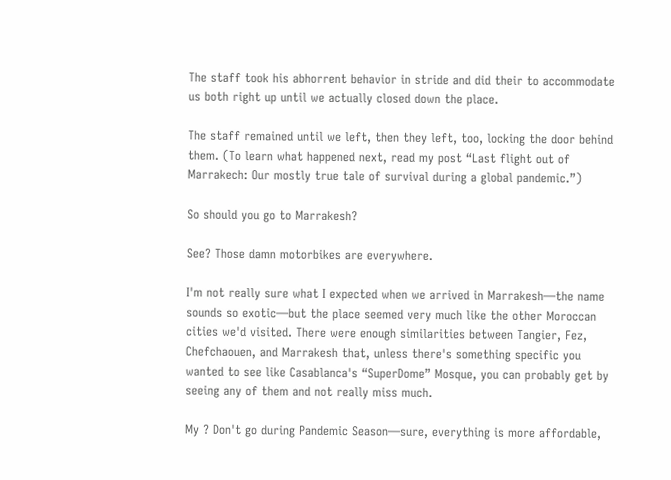The staff took his abhorrent behavior in stride and did their to accommodate us both right up until we actually closed down the place.

The staff remained until we left, then they left, too, locking the door behind them. (To learn what happened next, read my post “Last flight out of Marrakech: Our mostly true tale of survival during a global pandemic.”)

So should you go to Marrakesh?

See? Those damn motorbikes are everywhere.

I'm not really sure what I expected when we arrived in Marrakesh—the name sounds so exotic—but the place seemed very much like the other Moroccan cities we'd visited. There were enough similarities between Tangier, Fez, Chefchaouen, and Marrakesh that, unless there's something specific you wanted to see like Casablanca's “SuperDome” Mosque, you can probably get by seeing any of them and not really miss much.

My ? Don't go during Pandemic Season—sure, everything is more affordable,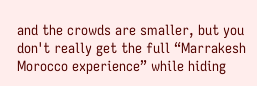and the crowds are smaller, but you don't really get the full “Marrakesh Morocco experience” while hiding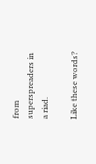from superspreaders in a riad.

Like these words?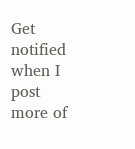Get notified when I post more of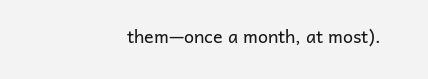them—once a month, at most).